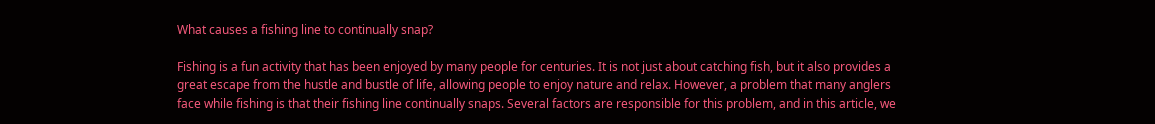What causes a fishing line to continually snap?

Fishing is a fun activity that has been enjoyed by many people for centuries. It is not just about catching fish, but it also provides a great escape from the hustle and bustle of life, allowing people to enjoy nature and relax. However, a problem that many anglers face while fishing is that their fishing line continually snaps. Several factors are responsible for this problem, and in this article, we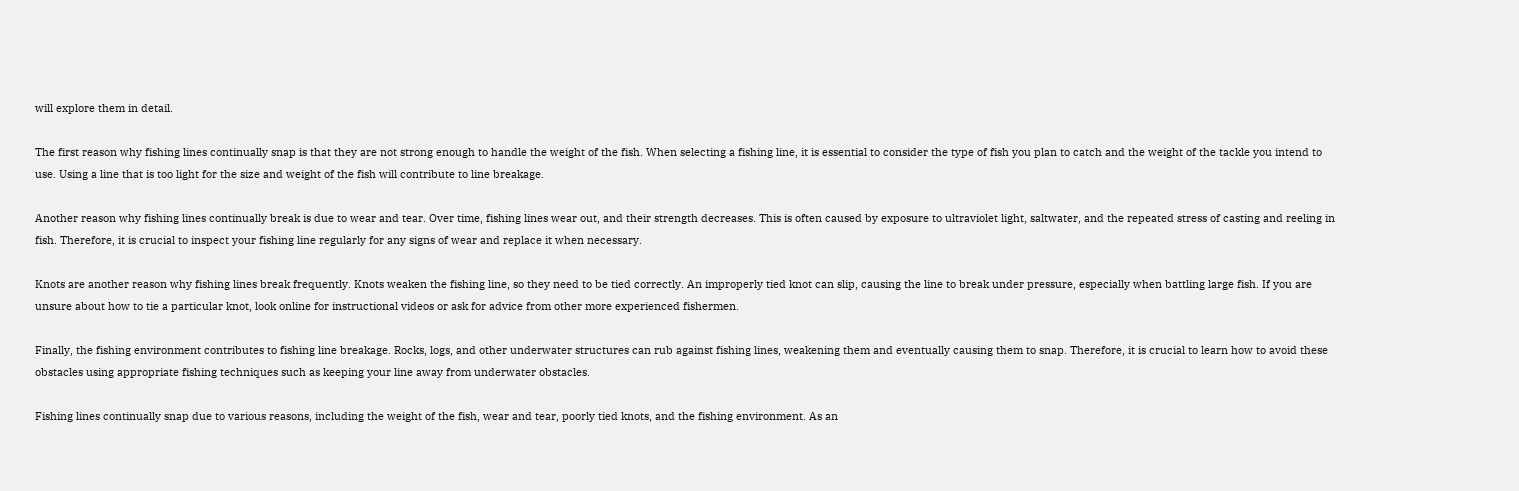will explore them in detail.

The first reason why fishing lines continually snap is that they are not strong enough to handle the weight of the fish. When selecting a fishing line, it is essential to consider the type of fish you plan to catch and the weight of the tackle you intend to use. Using a line that is too light for the size and weight of the fish will contribute to line breakage.

Another reason why fishing lines continually break is due to wear and tear. Over time, fishing lines wear out, and their strength decreases. This is often caused by exposure to ultraviolet light, saltwater, and the repeated stress of casting and reeling in fish. Therefore, it is crucial to inspect your fishing line regularly for any signs of wear and replace it when necessary.

Knots are another reason why fishing lines break frequently. Knots weaken the fishing line, so they need to be tied correctly. An improperly tied knot can slip, causing the line to break under pressure, especially when battling large fish. If you are unsure about how to tie a particular knot, look online for instructional videos or ask for advice from other more experienced fishermen.

Finally, the fishing environment contributes to fishing line breakage. Rocks, logs, and other underwater structures can rub against fishing lines, weakening them and eventually causing them to snap. Therefore, it is crucial to learn how to avoid these obstacles using appropriate fishing techniques such as keeping your line away from underwater obstacles.

Fishing lines continually snap due to various reasons, including the weight of the fish, wear and tear, poorly tied knots, and the fishing environment. As an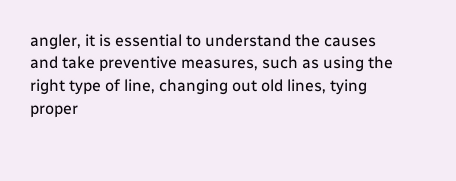angler, it is essential to understand the causes and take preventive measures, such as using the right type of line, changing out old lines, tying proper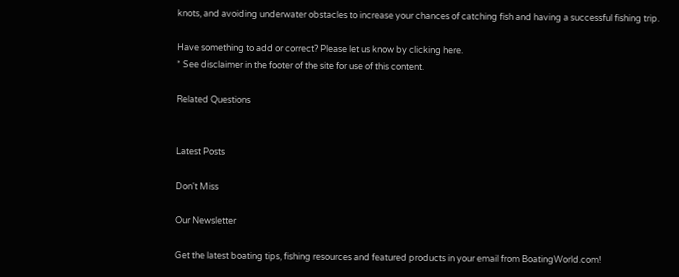knots, and avoiding underwater obstacles to increase your chances of catching fish and having a successful fishing trip.

Have something to add or correct? Please let us know by clicking here.
* See disclaimer in the footer of the site for use of this content.

Related Questions


Latest Posts

Don't Miss

Our Newsletter

Get the latest boating tips, fishing resources and featured products in your email from BoatingWorld.com!